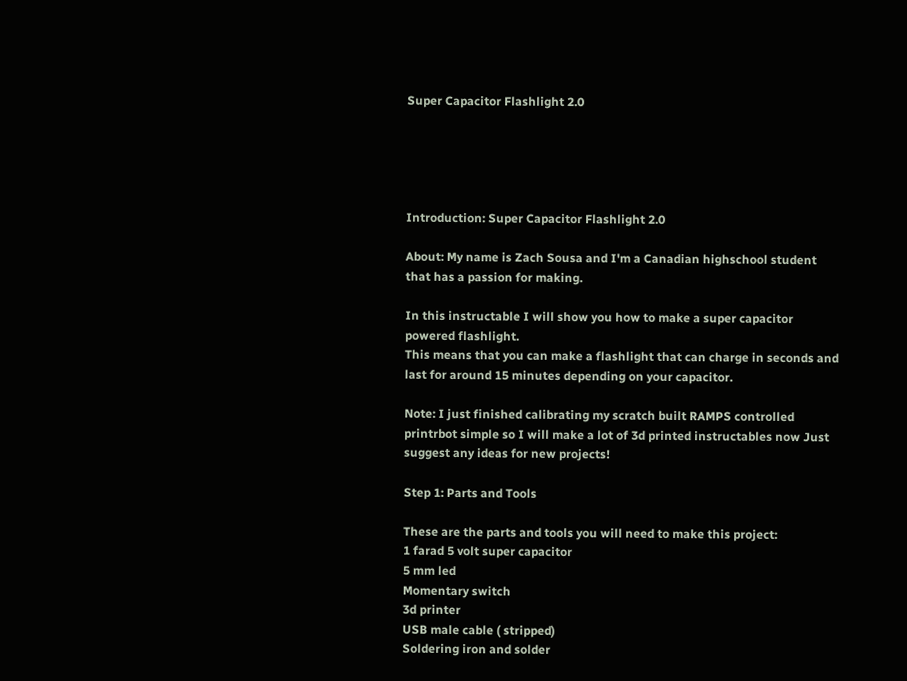Super Capacitor Flashlight 2.0





Introduction: Super Capacitor Flashlight 2.0

About: My name is Zach Sousa and I'm a Canadian highschool student that has a passion for making.

In this instructable I will show you how to make a super capacitor powered flashlight.
This means that you can make a flashlight that can charge in seconds and last for around 15 minutes depending on your capacitor.

Note: I just finished calibrating my scratch built RAMPS controlled printrbot simple so I will make a lot of 3d printed instructables now Just suggest any ideas for new projects!

Step 1: Parts and Tools

These are the parts and tools you will need to make this project:
1 farad 5 volt super capacitor
5 mm led
Momentary switch
3d printer
USB male cable ( stripped)
Soldering iron and solder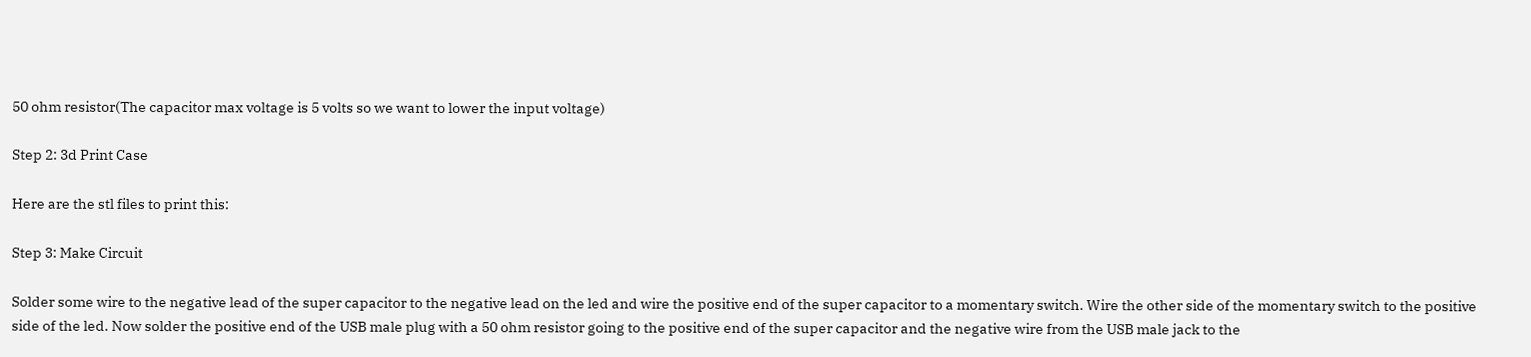50 ohm resistor(The capacitor max voltage is 5 volts so we want to lower the input voltage)

Step 2: 3d Print Case

Here are the stl files to print this:

Step 3: Make Circuit

Solder some wire to the negative lead of the super capacitor to the negative lead on the led and wire the positive end of the super capacitor to a momentary switch. Wire the other side of the momentary switch to the positive side of the led. Now solder the positive end of the USB male plug with a 50 ohm resistor going to the positive end of the super capacitor and the negative wire from the USB male jack to the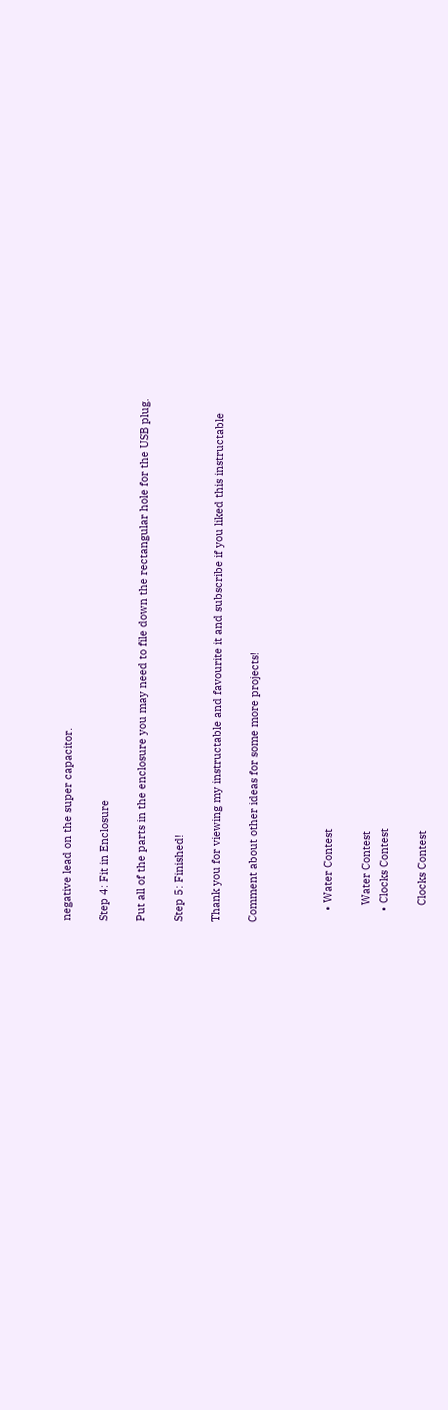negative lead on the super capacitor.

Step 4: Fit in Enclosure

Put all of the parts in the enclosure you may need to file down the rectangular hole for the USB plug.

Step 5: Finished!

Thank you for viewing my instructable and favourite it and subscribe if you liked this instructable

Comment about other ideas for some more projects!



    • Water Contest

      Water Contest
    • Clocks Contest

      Clocks Contest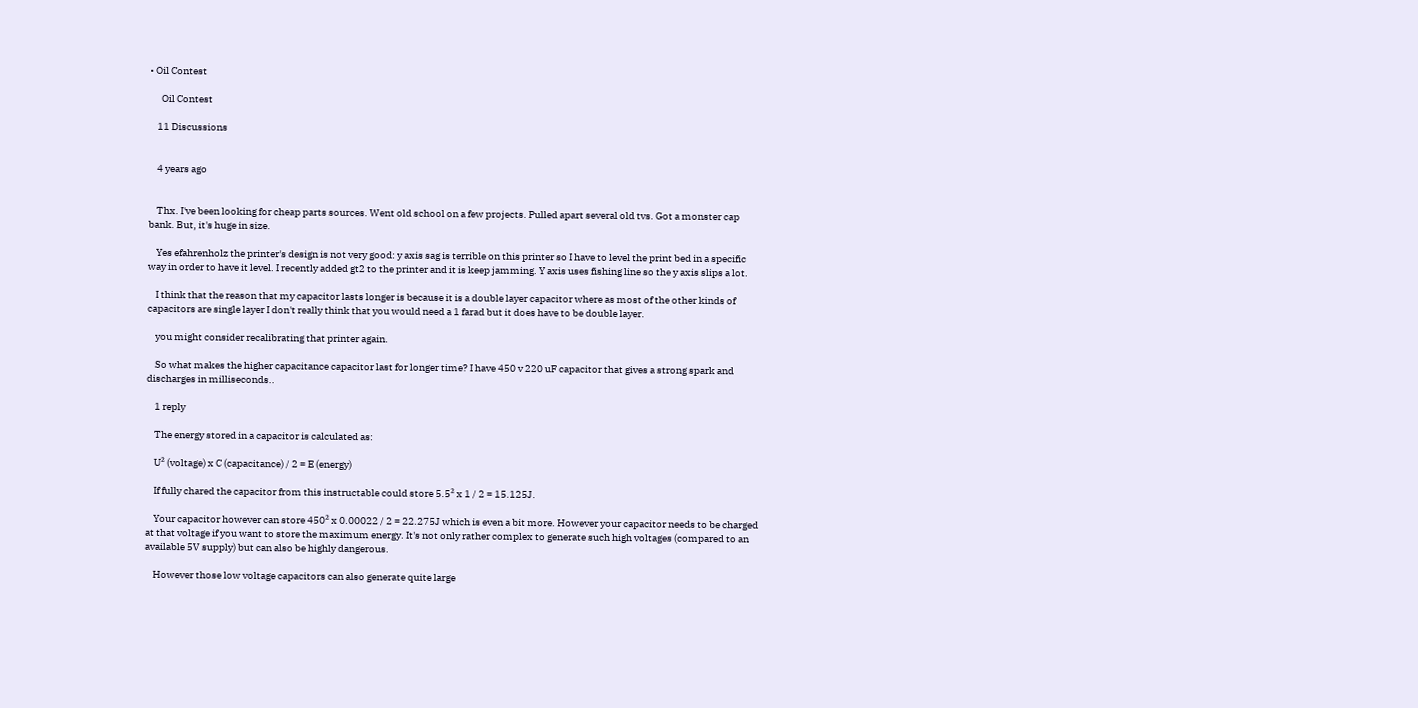• Oil Contest

      Oil Contest

    11 Discussions


    4 years ago


    Thx. I've been looking for cheap parts sources. Went old school on a few projects. Pulled apart several old tvs. Got a monster cap bank. But, it's huge in size.

    Yes efahrenholz the printer's design is not very good: y axis sag is terrible on this printer so I have to level the print bed in a specific way in order to have it level. I recently added gt2 to the printer and it is keep jamming. Y axis uses fishing line so the y axis slips a lot.

    I think that the reason that my capacitor lasts longer is because it is a double layer capacitor where as most of the other kinds of capacitors are single layer I don't really think that you would need a 1 farad but it does have to be double layer.

    you might consider recalibrating that printer again.

    So what makes the higher capacitance capacitor last for longer time? I have 450 v 220 uF capacitor that gives a strong spark and discharges in milliseconds..

    1 reply

    The energy stored in a capacitor is calculated as:

    U² (voltage) x C (capacitance) / 2 = E (energy)

    If fully chared the capacitor from this instructable could store 5.5² x 1 / 2 = 15.125J.

    Your capacitor however can store 450² x 0.00022 / 2 = 22.275J which is even a bit more. However your capacitor needs to be charged at that voltage if you want to store the maximum energy. It's not only rather complex to generate such high voltages (compared to an available 5V supply) but can also be highly dangerous.

    However those low voltage capacitors can also generate quite large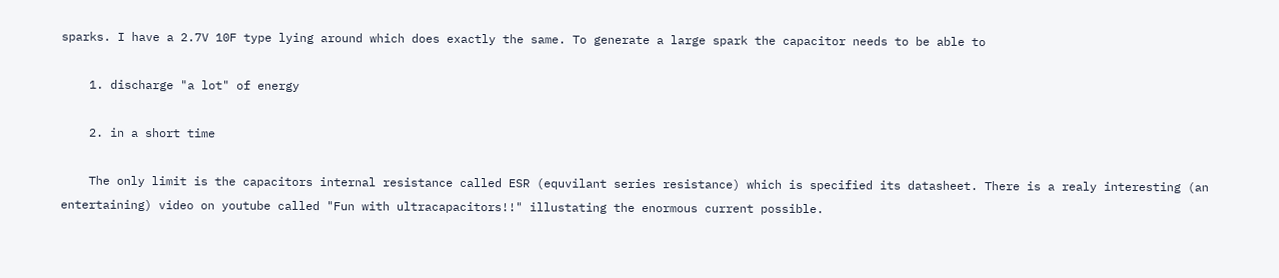sparks. I have a 2.7V 10F type lying around which does exactly the same. To generate a large spark the capacitor needs to be able to

    1. discharge "a lot" of energy

    2. in a short time

    The only limit is the capacitors internal resistance called ESR (equvilant series resistance) which is specified its datasheet. There is a realy interesting (an entertaining) video on youtube called "Fun with ultracapacitors!!" illustating the enormous current possible.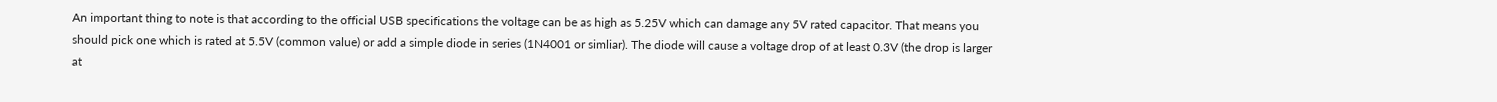An important thing to note is that according to the official USB specifications the voltage can be as high as 5.25V which can damage any 5V rated capacitor. That means you should pick one which is rated at 5.5V (common value) or add a simple diode in series (1N4001 or simliar). The diode will cause a voltage drop of at least 0.3V (the drop is larger at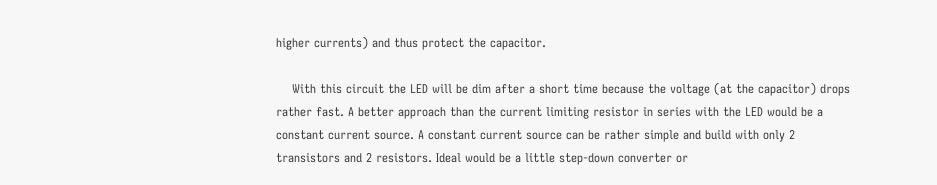higher currents) and thus protect the capacitor.

    With this circuit the LED will be dim after a short time because the voltage (at the capacitor) drops rather fast. A better approach than the current limiting resistor in series with the LED would be a constant current source. A constant current source can be rather simple and build with only 2 transistors and 2 resistors. Ideal would be a little step-down converter or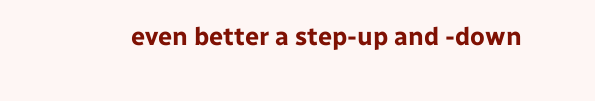even better a step-up and -down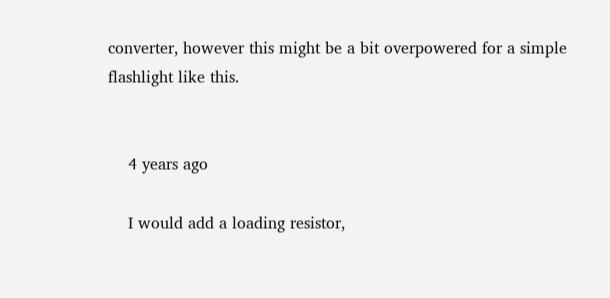converter, however this might be a bit overpowered for a simple flashlight like this.


    4 years ago

    I would add a loading resistor,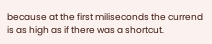because at the first miliseconds the currend is as high as if there was a shortcut.